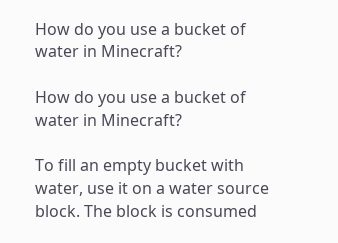How do you use a bucket of water in Minecraft?

How do you use a bucket of water in Minecraft?

To fill an empty bucket with water, use it on a water source block. The block is consumed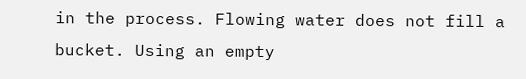in the process. Flowing water does not fill a bucket. Using an empty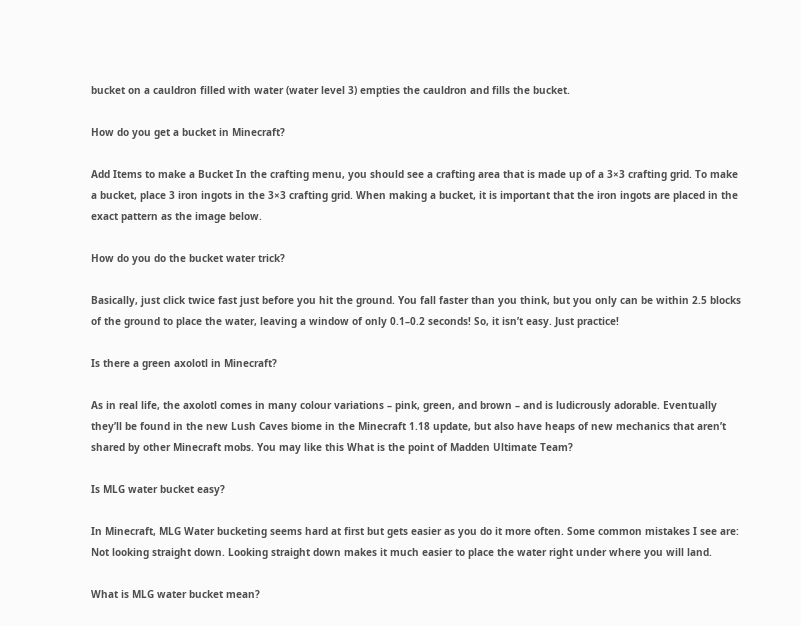bucket on a cauldron filled with water (water level 3) empties the cauldron and fills the bucket.

How do you get a bucket in Minecraft?

Add Items to make a Bucket In the crafting menu, you should see a crafting area that is made up of a 3×3 crafting grid. To make a bucket, place 3 iron ingots in the 3×3 crafting grid. When making a bucket, it is important that the iron ingots are placed in the exact pattern as the image below.

How do you do the bucket water trick?

Basically, just click twice fast just before you hit the ground. You fall faster than you think, but you only can be within 2.5 blocks of the ground to place the water, leaving a window of only 0.1–0.2 seconds! So, it isn’t easy. Just practice!

Is there a green axolotl in Minecraft?

As in real life, the axolotl comes in many colour variations – pink, green, and brown – and is ludicrously adorable. Eventually they’ll be found in the new Lush Caves biome in the Minecraft 1.18 update, but also have heaps of new mechanics that aren’t shared by other Minecraft mobs. You may like this What is the point of Madden Ultimate Team?

Is MLG water bucket easy?

In Minecraft, MLG Water bucketing seems hard at first but gets easier as you do it more often. Some common mistakes I see are: Not looking straight down. Looking straight down makes it much easier to place the water right under where you will land.

What is MLG water bucket mean?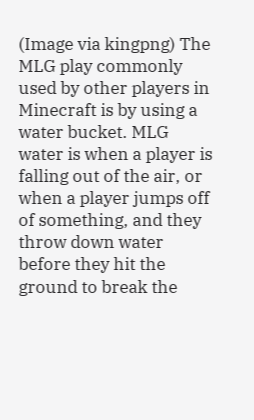(Image via kingpng) The MLG play commonly used by other players in Minecraft is by using a water bucket. MLG water is when a player is falling out of the air, or when a player jumps off of something, and they throw down water before they hit the ground to break the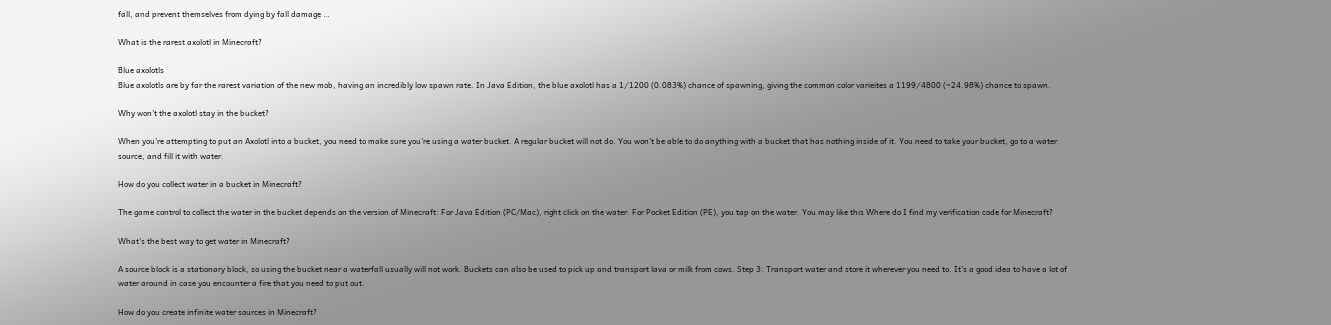fall, and prevent themselves from dying by fall damage …

What is the rarest axolotl in Minecraft?

Blue axolotls
Blue axolotls are by far the rarest variation of the new mob, having an incredibly low spawn rate. In Java Edition, the blue axolotl has a 1⁄1200 (0.083%) chance of spawning, giving the common color varieites a 1199⁄4800 (~24.98%) chance to spawn.

Why won’t the axolotl stay in the bucket?

When you’re attempting to put an Axolotl into a bucket, you need to make sure you’re using a water bucket. A regular bucket will not do. You won’t be able to do anything with a bucket that has nothing inside of it. You need to take your bucket, go to a water source, and fill it with water.

How do you collect water in a bucket in Minecraft?

The game control to collect the water in the bucket depends on the version of Minecraft: For Java Edition (PC/Mac), right click on the water. For Pocket Edition (PE), you tap on the water. You may like this Where do I find my verification code for Minecraft?

What’s the best way to get water in Minecraft?

A source block is a stationary block, so using the bucket near a waterfall usually will not work. Buckets can also be used to pick up and transport lava or milk from cows. Step 3: Transport water and store it wherever you need to. It’s a good idea to have a lot of water around in case you encounter a fire that you need to put out.

How do you create infinite water sources in Minecraft?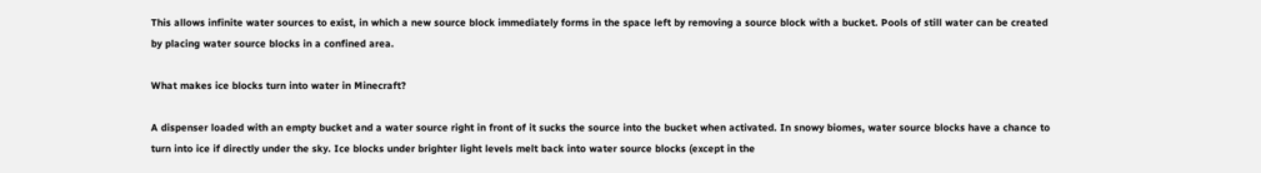This allows infinite water sources to exist, in which a new source block immediately forms in the space left by removing a source block with a bucket. Pools of still water can be created by placing water source blocks in a confined area.

What makes ice blocks turn into water in Minecraft?

A dispenser loaded with an empty bucket and a water source right in front of it sucks the source into the bucket when activated. In snowy biomes, water source blocks have a chance to turn into ice if directly under the sky. Ice blocks under brighter light levels melt back into water source blocks (except in the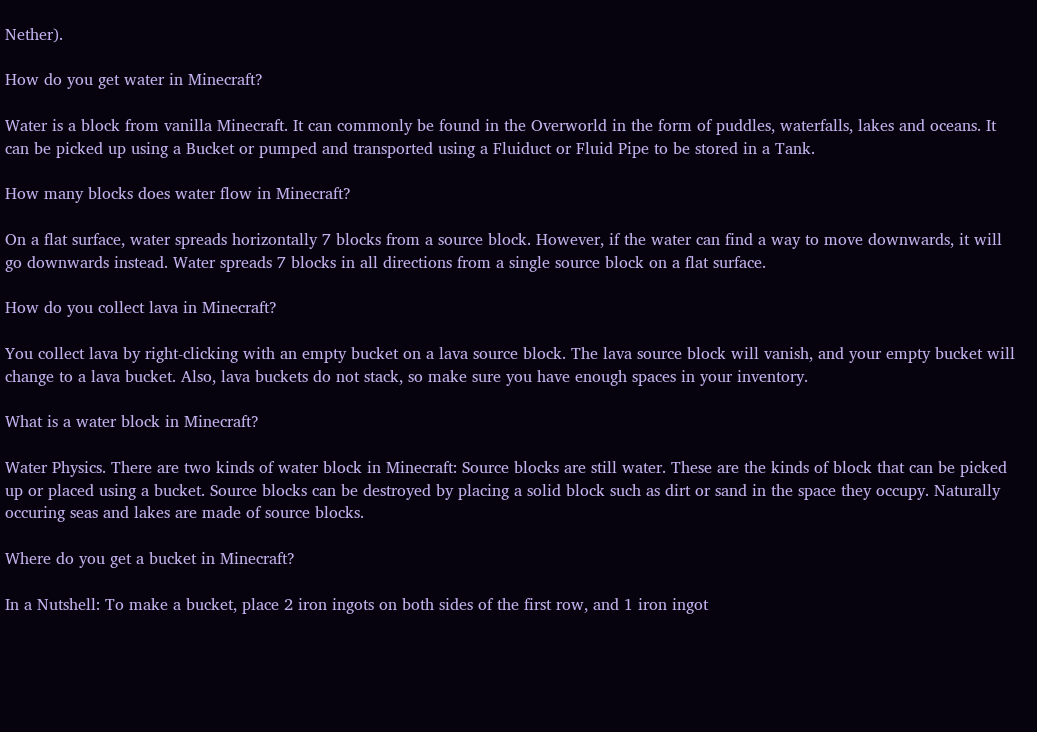Nether).

How do you get water in Minecraft?

Water is a block from vanilla Minecraft. It can commonly be found in the Overworld in the form of puddles, waterfalls, lakes and oceans. It can be picked up using a Bucket or pumped and transported using a Fluiduct or Fluid Pipe to be stored in a Tank.

How many blocks does water flow in Minecraft?

On a flat surface, water spreads horizontally 7 blocks from a source block. However, if the water can find a way to move downwards, it will go downwards instead. Water spreads 7 blocks in all directions from a single source block on a flat surface.

How do you collect lava in Minecraft?

You collect lava by right-clicking with an empty bucket on a lava source block. The lava source block will vanish, and your empty bucket will change to a lava bucket. Also, lava buckets do not stack, so make sure you have enough spaces in your inventory.

What is a water block in Minecraft?

Water Physics. There are two kinds of water block in Minecraft: Source blocks are still water. These are the kinds of block that can be picked up or placed using a bucket. Source blocks can be destroyed by placing a solid block such as dirt or sand in the space they occupy. Naturally occuring seas and lakes are made of source blocks.

Where do you get a bucket in Minecraft?

In a Nutshell: To make a bucket, place 2 iron ingots on both sides of the first row, and 1 iron ingot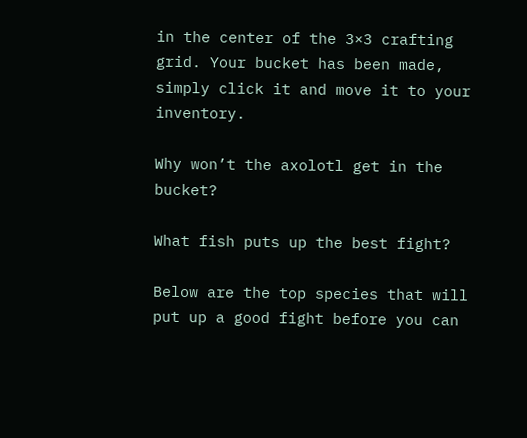in the center of the 3×3 crafting grid. Your bucket has been made, simply click it and move it to your inventory.

Why won’t the axolotl get in the bucket?

What fish puts up the best fight?

Below are the top species that will put up a good fight before you can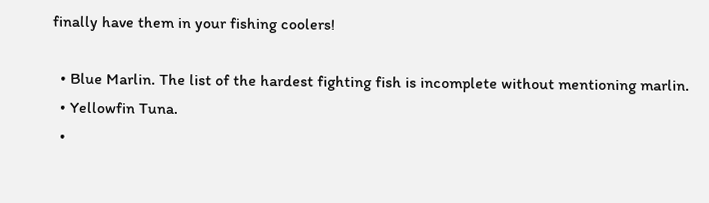finally have them in your fishing coolers!

  • Blue Marlin. The list of the hardest fighting fish is incomplete without mentioning marlin.
  • Yellowfin Tuna.
  •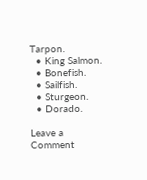Tarpon.
  • King Salmon.
  • Bonefish.
  • Sailfish.
  • Sturgeon.
  • Dorado.

Leave a Comment